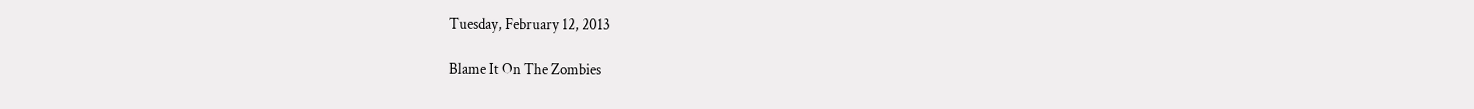Tuesday, February 12, 2013

Blame It On The Zombies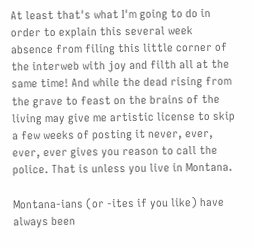At least that's what I'm going to do in order to explain this several week absence from filing this little corner of the interweb with joy and filth all at the same time! And while the dead rising from the grave to feast on the brains of the living may give me artistic license to skip a few weeks of posting it never, ever, ever, ever gives you reason to call the police. That is unless you live in Montana.

Montana-ians (or -ites if you like) have always been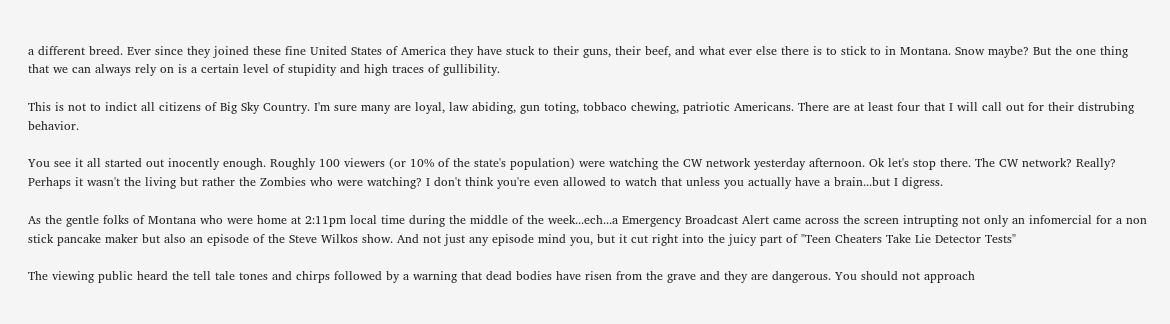a different breed. Ever since they joined these fine United States of America they have stuck to their guns, their beef, and what ever else there is to stick to in Montana. Snow maybe? But the one thing that we can always rely on is a certain level of stupidity and high traces of gullibility.

This is not to indict all citizens of Big Sky Country. I'm sure many are loyal, law abiding, gun toting, tobbaco chewing, patriotic Americans. There are at least four that I will call out for their distrubing behavior.

You see it all started out inocently enough. Roughly 100 viewers (or 10% of the state's population) were watching the CW network yesterday afternoon. Ok let's stop there. The CW network? Really? Perhaps it wasn't the living but rather the Zombies who were watching? I don't think you're even allowed to watch that unless you actually have a brain...but I digress.

As the gentle folks of Montana who were home at 2:11pm local time during the middle of the week...ech...a Emergency Broadcast Alert came across the screen intrupting not only an infomercial for a non stick pancake maker but also an episode of the Steve Wilkos show. And not just any episode mind you, but it cut right into the juicy part of "Teen Cheaters Take Lie Detector Tests"

The viewing public heard the tell tale tones and chirps followed by a warning that dead bodies have risen from the grave and they are dangerous. You should not approach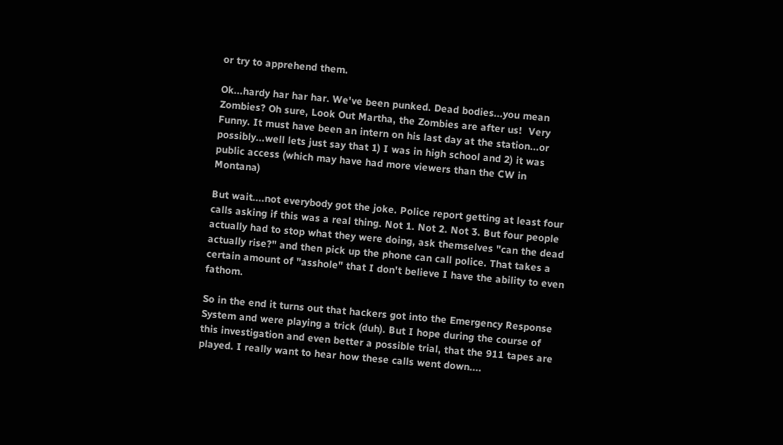or try to apprehend them.

Ok...hardy har har har. We've been punked. Dead bodies...you mean Zombies? Oh sure, Look Out Martha, the Zombies are after us!  Very Funny. It must have been an intern on his last day at the station...or possibly...well lets just say that 1) I was in high school and 2) it was public access (which may have had more viewers than the CW in Montana)

But wait....not everybody got the joke. Police report getting at least four calls asking if this was a real thing. Not 1. Not 2. Not 3. But four people actually had to stop what they were doing, ask themselves "can the dead actually rise?" and then pick up the phone can call police. That takes a certain amount of "asshole" that I don't believe I have the ability to even fathom.

So in the end it turns out that hackers got into the Emergency Response System and were playing a trick (duh). But I hope during the course of this investigation and even better a possible trial, that the 911 tapes are played. I really want to hear how these calls went down....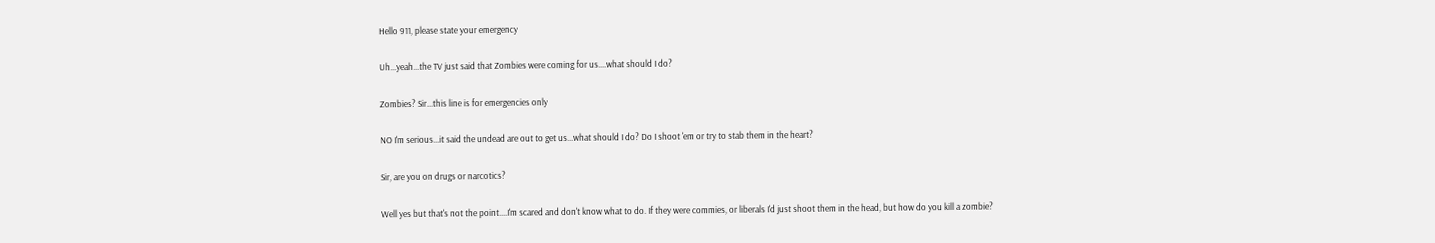Hello 911, please state your emergency

Uh...yeah...the TV just said that Zombies were coming for us....what should I do?

Zombies? Sir...this line is for emergencies only

NO I'm serious...it said the undead are out to get us...what should I do? Do I shoot 'em or try to stab them in the heart?

Sir, are you on drugs or narcotics?

Well yes but that's not the point....I'm scared and don't know what to do. If they were commies, or liberals I'd just shoot them in the head, but how do you kill a zombie?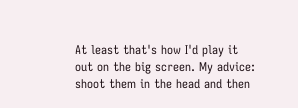At least that's how I'd play it out on the big screen. My advice: shoot them in the head and then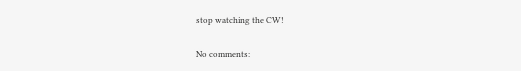stop watching the CW!

No comments: